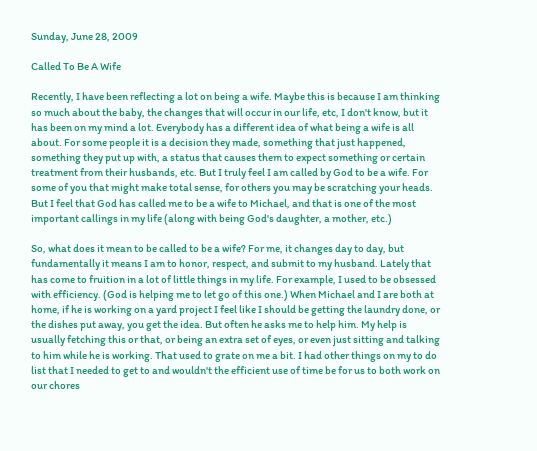Sunday, June 28, 2009

Called To Be A Wife

Recently, I have been reflecting a lot on being a wife. Maybe this is because I am thinking so much about the baby, the changes that will occur in our life, etc, I don't know, but it has been on my mind a lot. Everybody has a different idea of what being a wife is all about. For some people it is a decision they made, something that just happened, something they put up with, a status that causes them to expect something or certain treatment from their husbands, etc. But I truly feel I am called by God to be a wife. For some of you that might make total sense, for others you may be scratching your heads. But I feel that God has called me to be a wife to Michael, and that is one of the most important callings in my life (along with being God's daughter, a mother, etc.)

So, what does it mean to be called to be a wife? For me, it changes day to day, but fundamentally it means I am to honor, respect, and submit to my husband. Lately that has come to fruition in a lot of little things in my life. For example, I used to be obsessed with efficiency. (God is helping me to let go of this one.) When Michael and I are both at home, if he is working on a yard project I feel like I should be getting the laundry done, or the dishes put away, you get the idea. But often he asks me to help him. My help is usually fetching this or that, or being an extra set of eyes, or even just sitting and talking to him while he is working. That used to grate on me a bit. I had other things on my to do list that I needed to get to and wouldn't the efficient use of time be for us to both work on our chores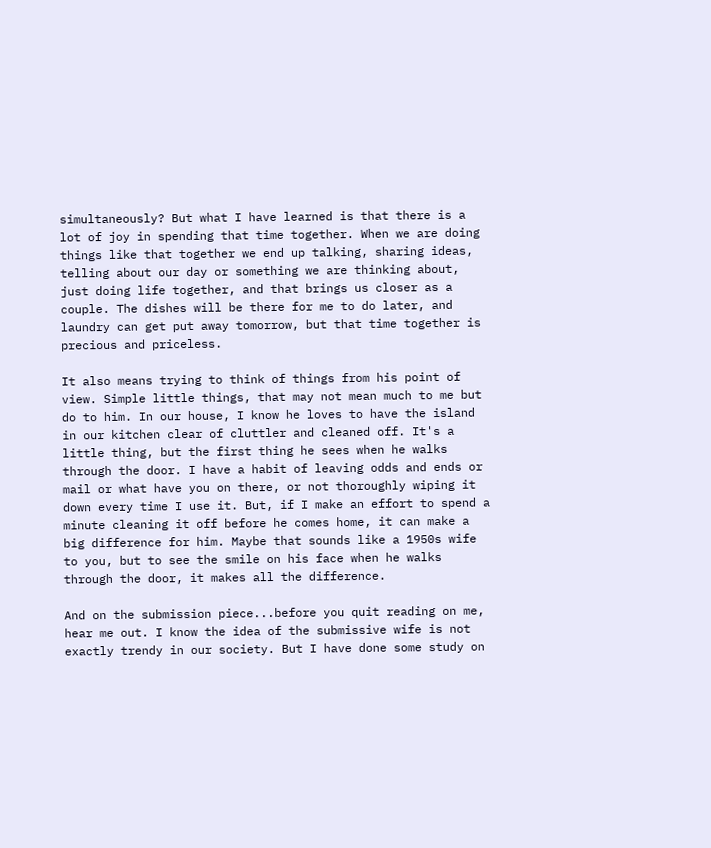simultaneously? But what I have learned is that there is a lot of joy in spending that time together. When we are doing things like that together we end up talking, sharing ideas, telling about our day or something we are thinking about, just doing life together, and that brings us closer as a couple. The dishes will be there for me to do later, and laundry can get put away tomorrow, but that time together is precious and priceless.

It also means trying to think of things from his point of view. Simple little things, that may not mean much to me but do to him. In our house, I know he loves to have the island in our kitchen clear of cluttler and cleaned off. It's a little thing, but the first thing he sees when he walks through the door. I have a habit of leaving odds and ends or mail or what have you on there, or not thoroughly wiping it down every time I use it. But, if I make an effort to spend a minute cleaning it off before he comes home, it can make a big difference for him. Maybe that sounds like a 1950s wife to you, but to see the smile on his face when he walks through the door, it makes all the difference.

And on the submission piece...before you quit reading on me, hear me out. I know the idea of the submissive wife is not exactly trendy in our society. But I have done some study on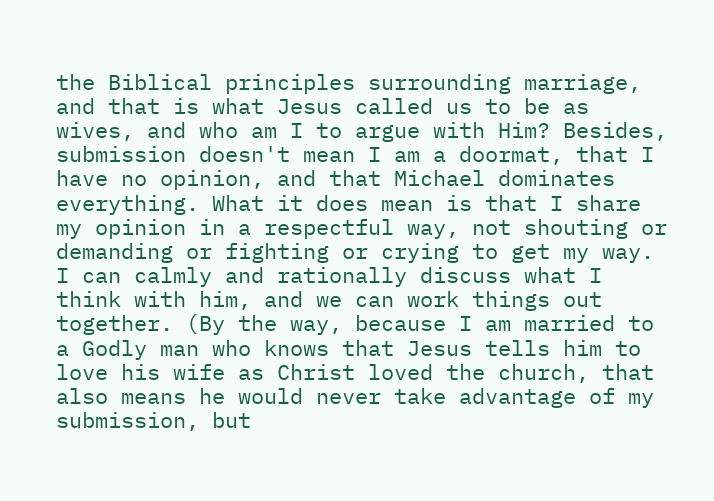the Biblical principles surrounding marriage, and that is what Jesus called us to be as wives, and who am I to argue with Him? Besides, submission doesn't mean I am a doormat, that I have no opinion, and that Michael dominates everything. What it does mean is that I share my opinion in a respectful way, not shouting or demanding or fighting or crying to get my way. I can calmly and rationally discuss what I think with him, and we can work things out together. (By the way, because I am married to a Godly man who knows that Jesus tells him to love his wife as Christ loved the church, that also means he would never take advantage of my submission, but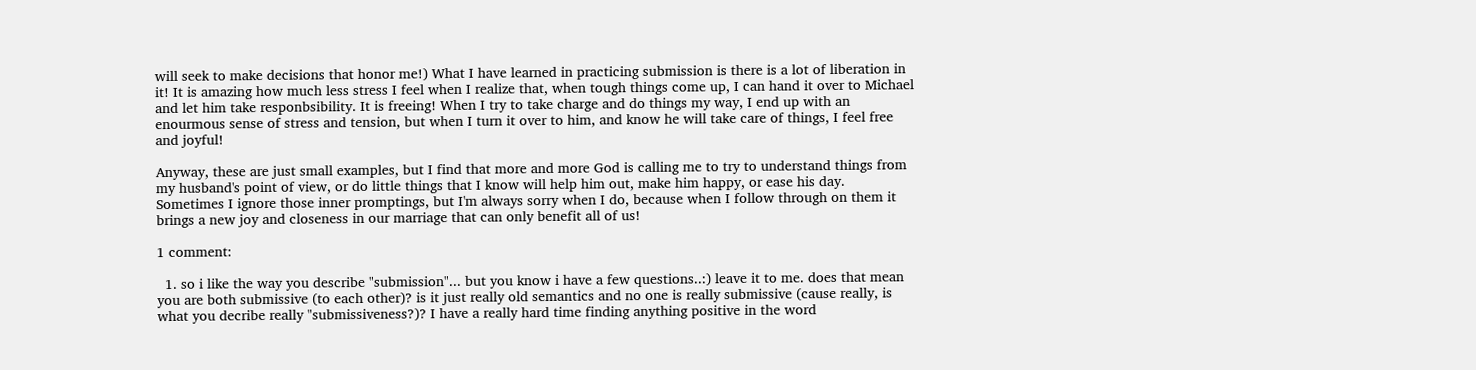will seek to make decisions that honor me!) What I have learned in practicing submission is there is a lot of liberation in it! It is amazing how much less stress I feel when I realize that, when tough things come up, I can hand it over to Michael and let him take responbsibility. It is freeing! When I try to take charge and do things my way, I end up with an enourmous sense of stress and tension, but when I turn it over to him, and know he will take care of things, I feel free and joyful!

Anyway, these are just small examples, but I find that more and more God is calling me to try to understand things from my husband's point of view, or do little things that I know will help him out, make him happy, or ease his day. Sometimes I ignore those inner promptings, but I'm always sorry when I do, because when I follow through on them it brings a new joy and closeness in our marriage that can only benefit all of us!

1 comment:

  1. so i like the way you describe "submission"... but you know i have a few questions..:) leave it to me. does that mean you are both submissive (to each other)? is it just really old semantics and no one is really submissive (cause really, is what you decribe really "submissiveness?)? I have a really hard time finding anything positive in the word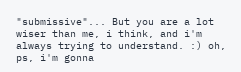"submissive"... But you are a lot wiser than me, i think, and i'm always trying to understand. :) oh, ps, i'm gonna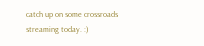catch up on some crossroads streaming today. :)